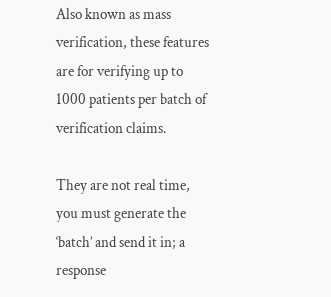Also known as mass verification, these features are for verifying up to 1000 patients per batch of verification claims.

They are not real time, you must generate the ‘batch’ and send it in; a response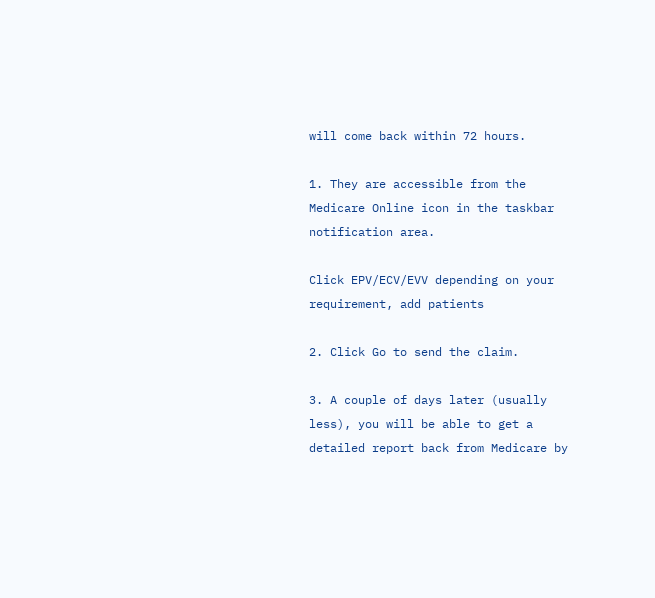will come back within 72 hours.

1. They are accessible from the Medicare Online icon in the taskbar notification area.

Click EPV/ECV/EVV depending on your requirement, add patients

2. Click Go to send the claim.

3. A couple of days later (usually less), you will be able to get a detailed report back from Medicare by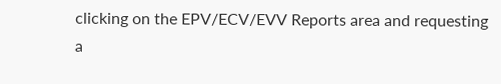clicking on the EPV/ECV/EVV Reports area and requesting a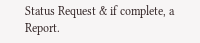Status Request & if complete, a Report.